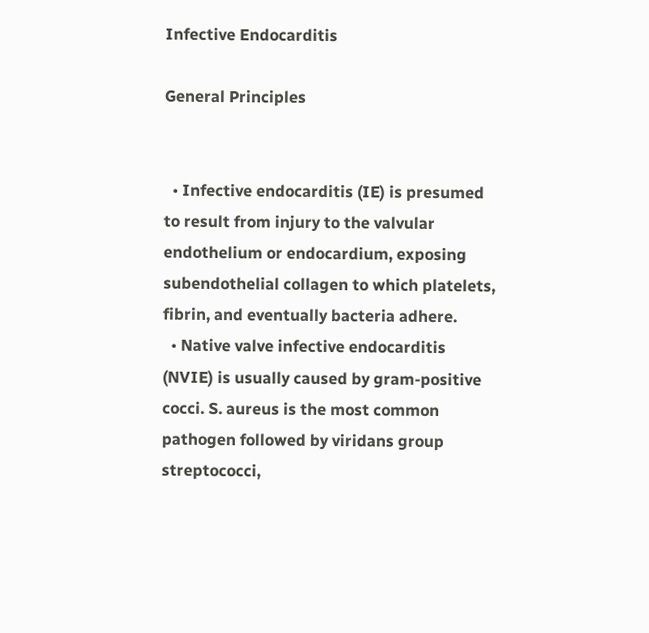Infective Endocarditis

General Principles


  • Infective endocarditis (IE) is presumed to result from injury to the valvular endothelium or endocardium, exposing subendothelial collagen to which platelets, fibrin, and eventually bacteria adhere.
  • Native valve infective endocarditis (NVIE) is usually caused by gram-positive cocci. S. aureus is the most common pathogen followed by viridans group streptococci,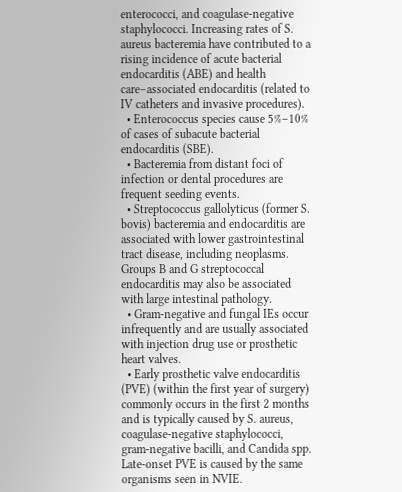enterococci, and coagulase-negative staphylococci. Increasing rates of S. aureus bacteremia have contributed to a rising incidence of acute bacterial endocarditis (ABE) and health care–associated endocarditis (related to IV catheters and invasive procedures).
  • Enterococcus species cause 5%–10% of cases of subacute bacterial endocarditis (SBE).
  • Bacteremia from distant foci of infection or dental procedures are frequent seeding events.
  • Streptococcus gallolyticus (former S. bovis) bacteremia and endocarditis are associated with lower gastrointestinal tract disease, including neoplasms. Groups B and G streptococcal endocarditis may also be associated with large intestinal pathology.
  • Gram-negative and fungal IEs occur infrequently and are usually associated with injection drug use or prosthetic heart valves.
  • Early prosthetic valve endocarditis (PVE) (within the first year of surgery) commonly occurs in the first 2 months and is typically caused by S. aureus, coagulase-negative staphylococci, gram-negative bacilli, and Candida spp. Late-onset PVE is caused by the same organisms seen in NVIE.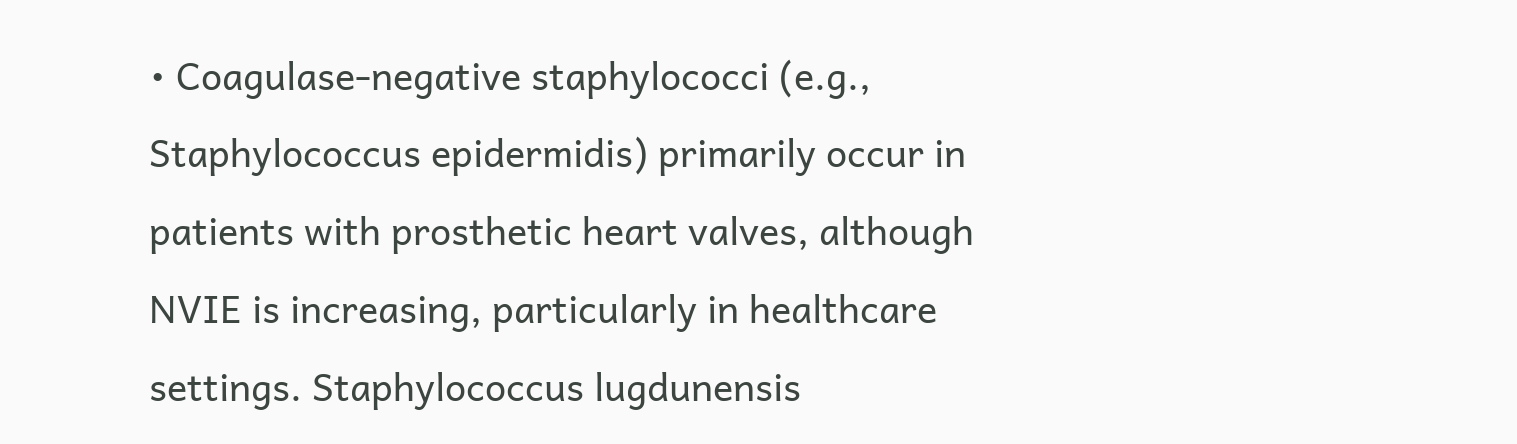• Coagulase-negative staphylococci (e.g., Staphylococcus epidermidis) primarily occur in patients with prosthetic heart valves, although NVIE is increasing, particularly in healthcare settings. Staphylococcus lugdunensis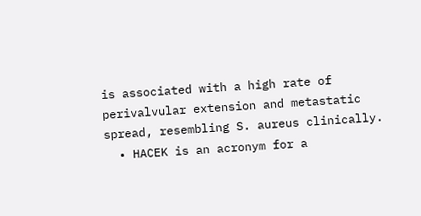is associated with a high rate of perivalvular extension and metastatic spread, resembling S. aureus clinically.
  • HACEK is an acronym for a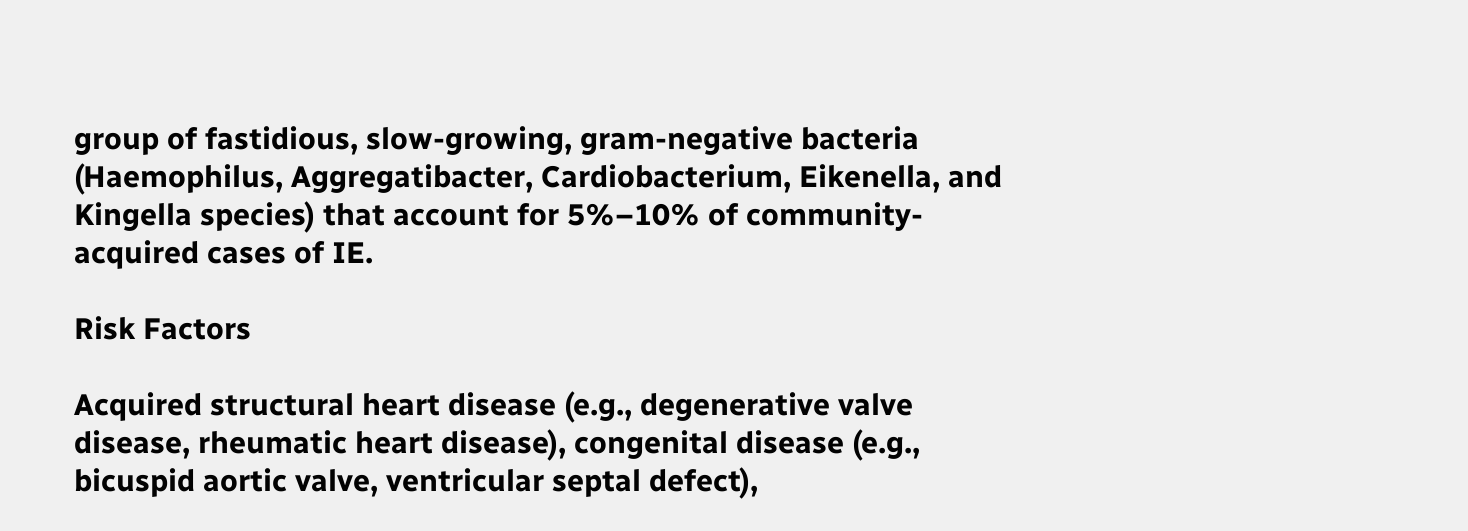group of fastidious, slow-growing, gram-negative bacteria (Haemophilus, Aggregatibacter, Cardiobacterium, Eikenella, and Kingella species) that account for 5%–10% of community-acquired cases of IE.

Risk Factors

Acquired structural heart disease (e.g., degenerative valve disease, rheumatic heart disease), congenital disease (e.g., bicuspid aortic valve, ventricular septal defect),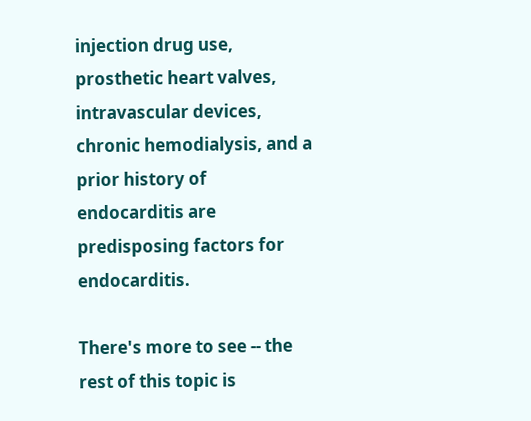injection drug use, prosthetic heart valves, intravascular devices, chronic hemodialysis, and a prior history of endocarditis are predisposing factors for endocarditis.

There's more to see -- the rest of this topic is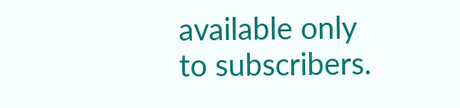available only to subscribers.